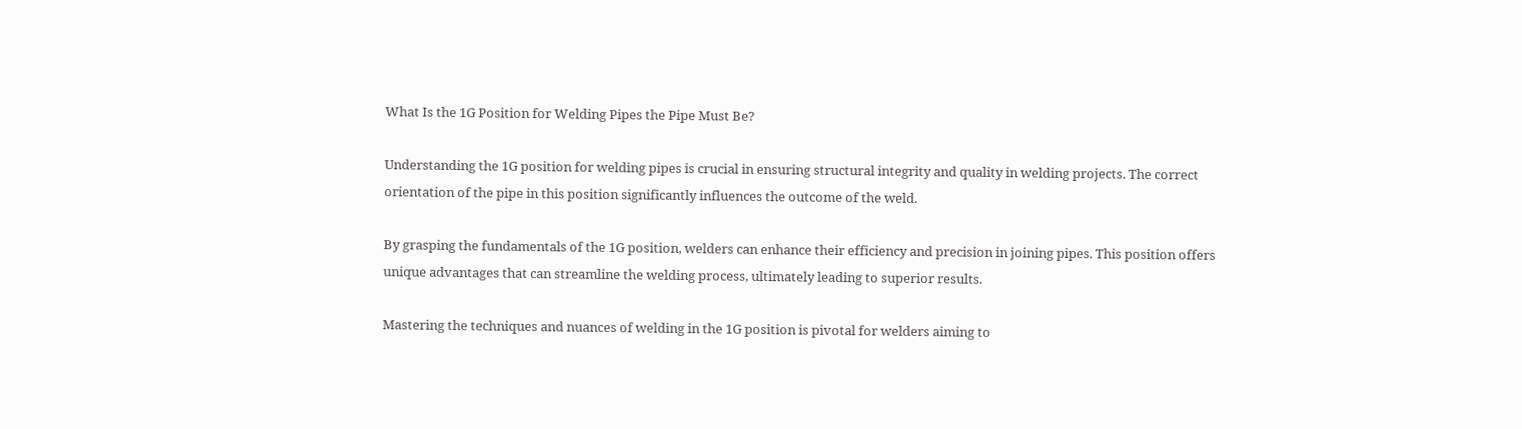What Is the 1G Position for Welding Pipes the Pipe Must Be?

Understanding the 1G position for welding pipes is crucial in ensuring structural integrity and quality in welding projects. The correct orientation of the pipe in this position significantly influences the outcome of the weld.

By grasping the fundamentals of the 1G position, welders can enhance their efficiency and precision in joining pipes. This position offers unique advantages that can streamline the welding process, ultimately leading to superior results.

Mastering the techniques and nuances of welding in the 1G position is pivotal for welders aiming to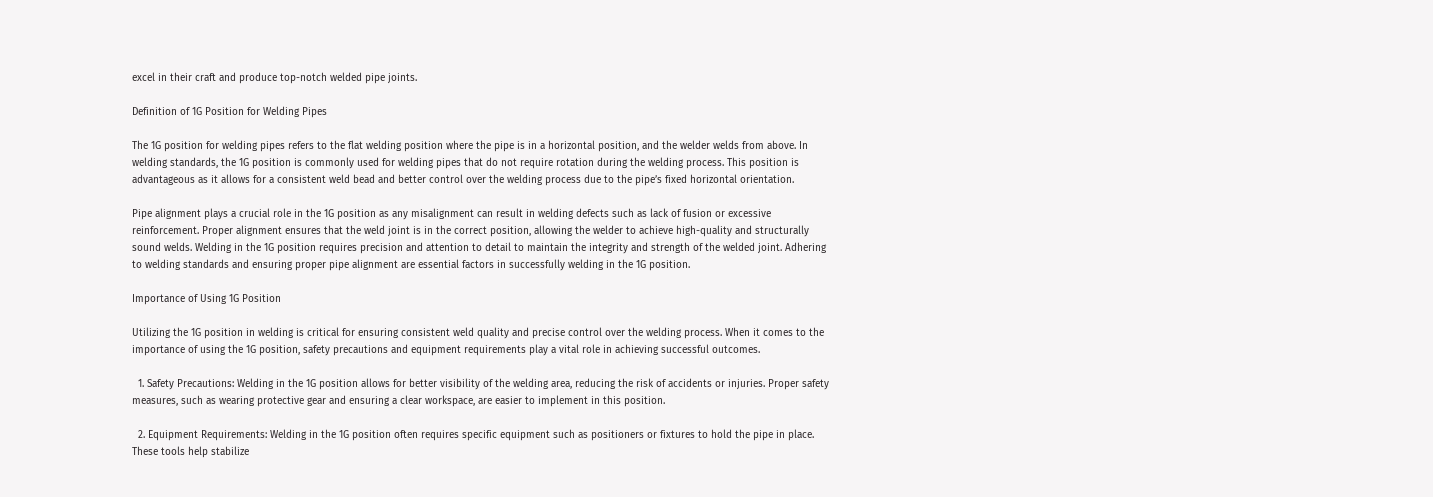excel in their craft and produce top-notch welded pipe joints.

Definition of 1G Position for Welding Pipes

The 1G position for welding pipes refers to the flat welding position where the pipe is in a horizontal position, and the welder welds from above. In welding standards, the 1G position is commonly used for welding pipes that do not require rotation during the welding process. This position is advantageous as it allows for a consistent weld bead and better control over the welding process due to the pipe’s fixed horizontal orientation.

Pipe alignment plays a crucial role in the 1G position as any misalignment can result in welding defects such as lack of fusion or excessive reinforcement. Proper alignment ensures that the weld joint is in the correct position, allowing the welder to achieve high-quality and structurally sound welds. Welding in the 1G position requires precision and attention to detail to maintain the integrity and strength of the welded joint. Adhering to welding standards and ensuring proper pipe alignment are essential factors in successfully welding in the 1G position.

Importance of Using 1G Position

Utilizing the 1G position in welding is critical for ensuring consistent weld quality and precise control over the welding process. When it comes to the importance of using the 1G position, safety precautions and equipment requirements play a vital role in achieving successful outcomes.

  1. Safety Precautions: Welding in the 1G position allows for better visibility of the welding area, reducing the risk of accidents or injuries. Proper safety measures, such as wearing protective gear and ensuring a clear workspace, are easier to implement in this position.

  2. Equipment Requirements: Welding in the 1G position often requires specific equipment such as positioners or fixtures to hold the pipe in place. These tools help stabilize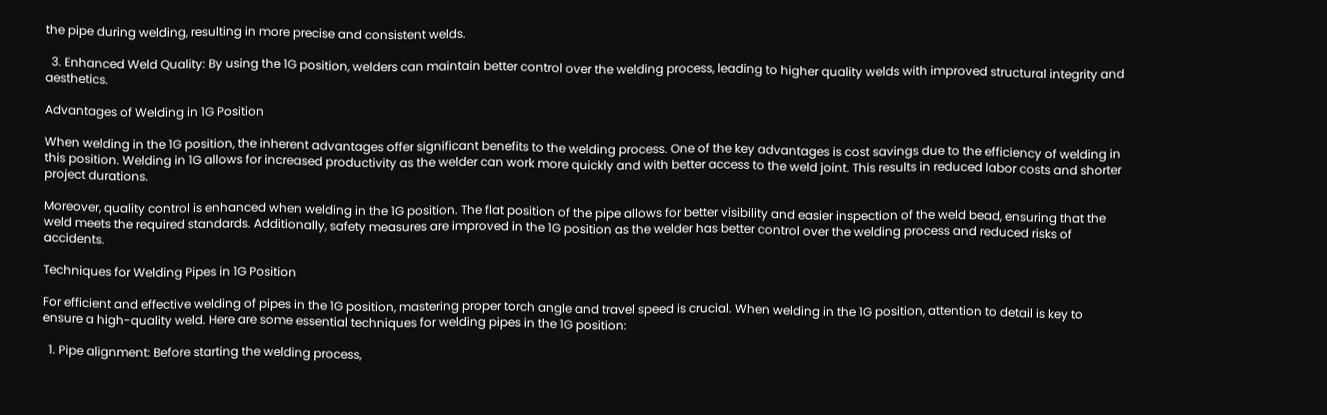the pipe during welding, resulting in more precise and consistent welds.

  3. Enhanced Weld Quality: By using the 1G position, welders can maintain better control over the welding process, leading to higher quality welds with improved structural integrity and aesthetics.

Advantages of Welding in 1G Position

When welding in the 1G position, the inherent advantages offer significant benefits to the welding process. One of the key advantages is cost savings due to the efficiency of welding in this position. Welding in 1G allows for increased productivity as the welder can work more quickly and with better access to the weld joint. This results in reduced labor costs and shorter project durations.

Moreover, quality control is enhanced when welding in the 1G position. The flat position of the pipe allows for better visibility and easier inspection of the weld bead, ensuring that the weld meets the required standards. Additionally, safety measures are improved in the 1G position as the welder has better control over the welding process and reduced risks of accidents.

Techniques for Welding Pipes in 1G Position

For efficient and effective welding of pipes in the 1G position, mastering proper torch angle and travel speed is crucial. When welding in the 1G position, attention to detail is key to ensure a high-quality weld. Here are some essential techniques for welding pipes in the 1G position:

  1. Pipe alignment: Before starting the welding process,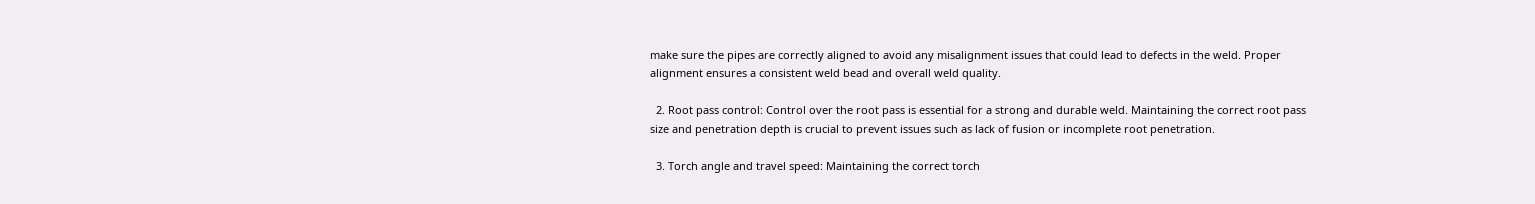make sure the pipes are correctly aligned to avoid any misalignment issues that could lead to defects in the weld. Proper alignment ensures a consistent weld bead and overall weld quality.

  2. Root pass control: Control over the root pass is essential for a strong and durable weld. Maintaining the correct root pass size and penetration depth is crucial to prevent issues such as lack of fusion or incomplete root penetration.

  3. Torch angle and travel speed: Maintaining the correct torch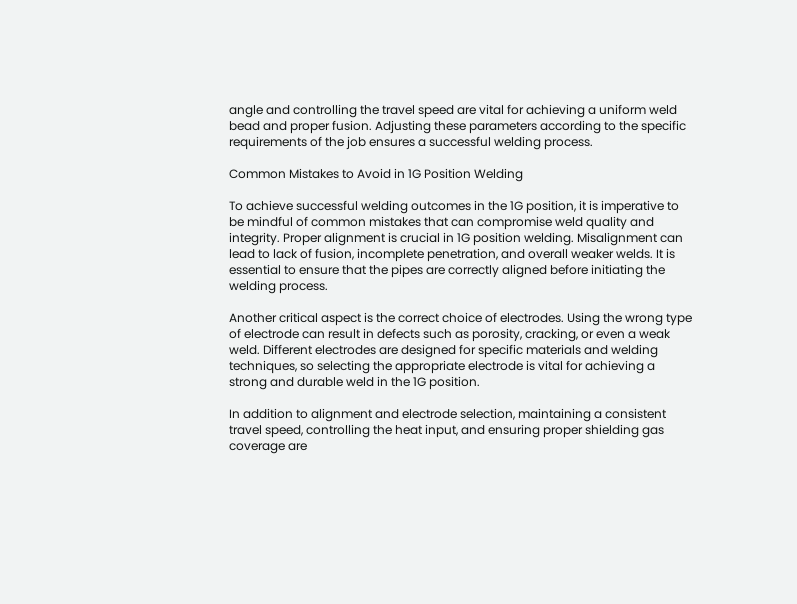angle and controlling the travel speed are vital for achieving a uniform weld bead and proper fusion. Adjusting these parameters according to the specific requirements of the job ensures a successful welding process.

Common Mistakes to Avoid in 1G Position Welding

To achieve successful welding outcomes in the 1G position, it is imperative to be mindful of common mistakes that can compromise weld quality and integrity. Proper alignment is crucial in 1G position welding. Misalignment can lead to lack of fusion, incomplete penetration, and overall weaker welds. It is essential to ensure that the pipes are correctly aligned before initiating the welding process.

Another critical aspect is the correct choice of electrodes. Using the wrong type of electrode can result in defects such as porosity, cracking, or even a weak weld. Different electrodes are designed for specific materials and welding techniques, so selecting the appropriate electrode is vital for achieving a strong and durable weld in the 1G position.

In addition to alignment and electrode selection, maintaining a consistent travel speed, controlling the heat input, and ensuring proper shielding gas coverage are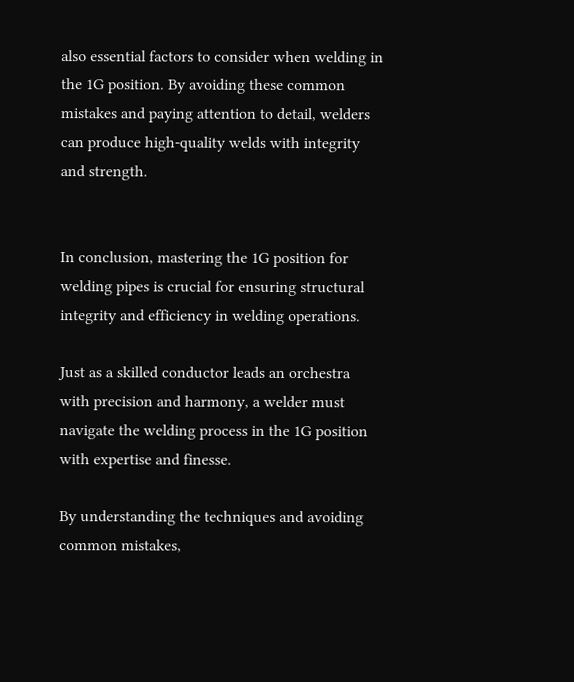also essential factors to consider when welding in the 1G position. By avoiding these common mistakes and paying attention to detail, welders can produce high-quality welds with integrity and strength.


In conclusion, mastering the 1G position for welding pipes is crucial for ensuring structural integrity and efficiency in welding operations.

Just as a skilled conductor leads an orchestra with precision and harmony, a welder must navigate the welding process in the 1G position with expertise and finesse.

By understanding the techniques and avoiding common mistakes,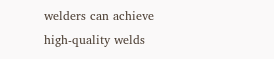welders can achieve high-quality welds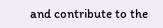and contribute to the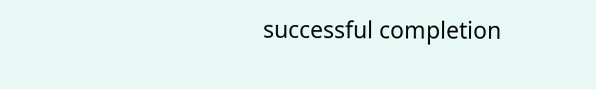successful completion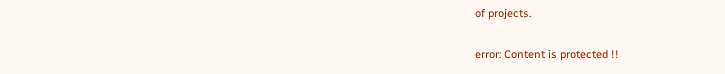of projects.

error: Content is protected !!